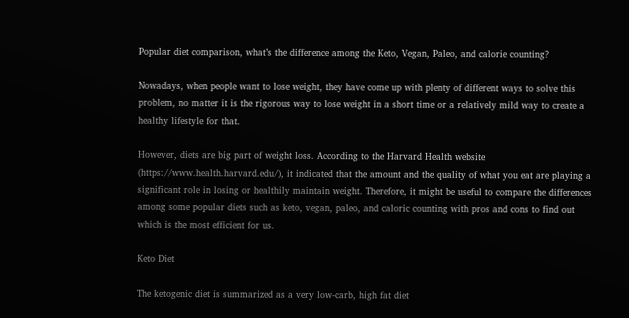Popular diet comparison, what’s the difference among the Keto, Vegan, Paleo, and calorie counting?

Nowadays, when people want to lose weight, they have come up with plenty of different ways to solve this problem, no matter it is the rigorous way to lose weight in a short time or a relatively mild way to create a healthy lifestyle for that.

However, diets are big part of weight loss. According to the Harvard Health website (https://www.health.harvard.edu/), it indicated that the amount and the quality of what you eat are playing a significant role in losing or healthily maintain weight. Therefore, it might be useful to compare the differences among some popular diets such as keto, vegan, paleo, and caloric counting with pros and cons to find out which is the most efficient for us.

Keto Diet

The ketogenic diet is summarized as a very low-carb, high fat diet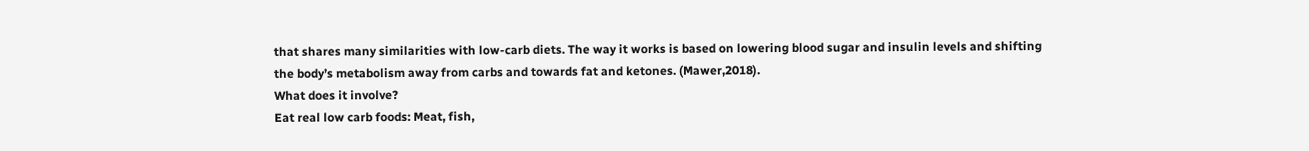that shares many similarities with low-carb diets. The way it works is based on lowering blood sugar and insulin levels and shifting the body’s metabolism away from carbs and towards fat and ketones. (Mawer,2018).
What does it involve?
Eat real low carb foods: Meat, fish,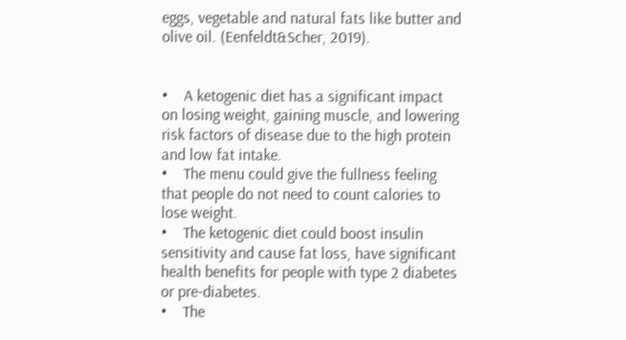eggs, vegetable and natural fats like butter and olive oil. (Eenfeldt&Scher, 2019).


•    A ketogenic diet has a significant impact on losing weight, gaining muscle, and lowering risk factors of disease due to the high protein and low fat intake.
•    The menu could give the fullness feeling that people do not need to count calories to lose weight.
•    The ketogenic diet could boost insulin sensitivity and cause fat loss, have significant health benefits for people with type 2 diabetes or pre-diabetes.
•    The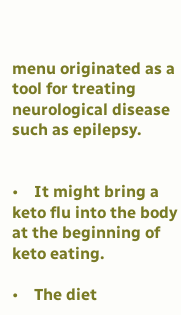menu originated as a tool for treating neurological disease such as epilepsy.


•    It might bring a keto flu into the body at the beginning of keto eating.

•    The diet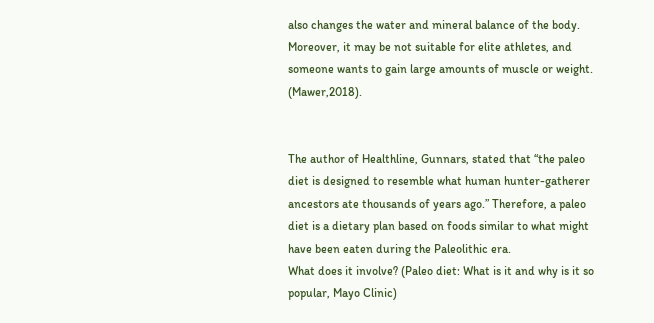also changes the water and mineral balance of the body. Moreover, it may be not suitable for elite athletes, and someone wants to gain large amounts of muscle or weight. (Mawer,2018).


The author of Healthline, Gunnars, stated that “the paleo diet is designed to resemble what human hunter-gatherer ancestors ate thousands of years ago.” Therefore, a paleo diet is a dietary plan based on foods similar to what might have been eaten during the Paleolithic era.
What does it involve? (Paleo diet: What is it and why is it so popular, Mayo Clinic)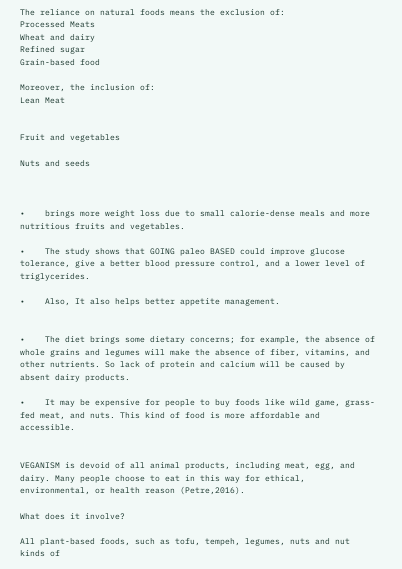The reliance on natural foods means the exclusion of:
Processed Meats
Wheat and dairy
Refined sugar
Grain-based food

Moreover, the inclusion of:
Lean Meat


Fruit and vegetables

Nuts and seeds



•    brings more weight loss due to small calorie-dense meals and more nutritious fruits and vegetables.

•    The study shows that GOING paleo BASED could improve glucose tolerance, give a better blood pressure control, and a lower level of triglycerides.

•    Also, It also helps better appetite management.


•    The diet brings some dietary concerns; for example, the absence of whole grains and legumes will make the absence of fiber, vitamins, and other nutrients. So lack of protein and calcium will be caused by absent dairy products.

•    It may be expensive for people to buy foods like wild game, grass-fed meat, and nuts. This kind of food is more affordable and accessible.


VEGANISM is devoid of all animal products, including meat, egg, and dairy. Many people choose to eat in this way for ethical, environmental, or health reason (Petre,2016).

What does it involve?

All plant-based foods, such as tofu, tempeh, legumes, nuts and nut kinds of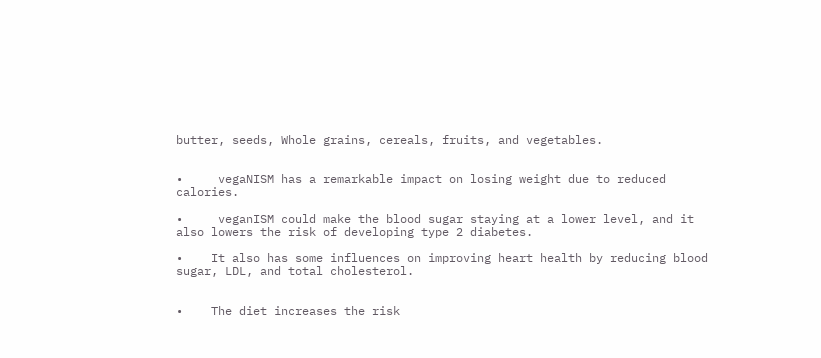butter, seeds, Whole grains, cereals, fruits, and vegetables.


•     vegaNISM has a remarkable impact on losing weight due to reduced calories.

•     veganISM could make the blood sugar staying at a lower level, and it also lowers the risk of developing type 2 diabetes.

•    It also has some influences on improving heart health by reducing blood sugar, LDL, and total cholesterol.


•    The diet increases the risk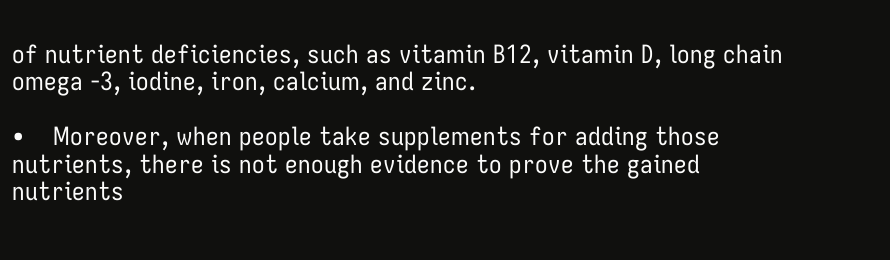of nutrient deficiencies, such as vitamin B12, vitamin D, long chain omega -3, iodine, iron, calcium, and zinc.

•    Moreover, when people take supplements for adding those nutrients, there is not enough evidence to prove the gained nutrients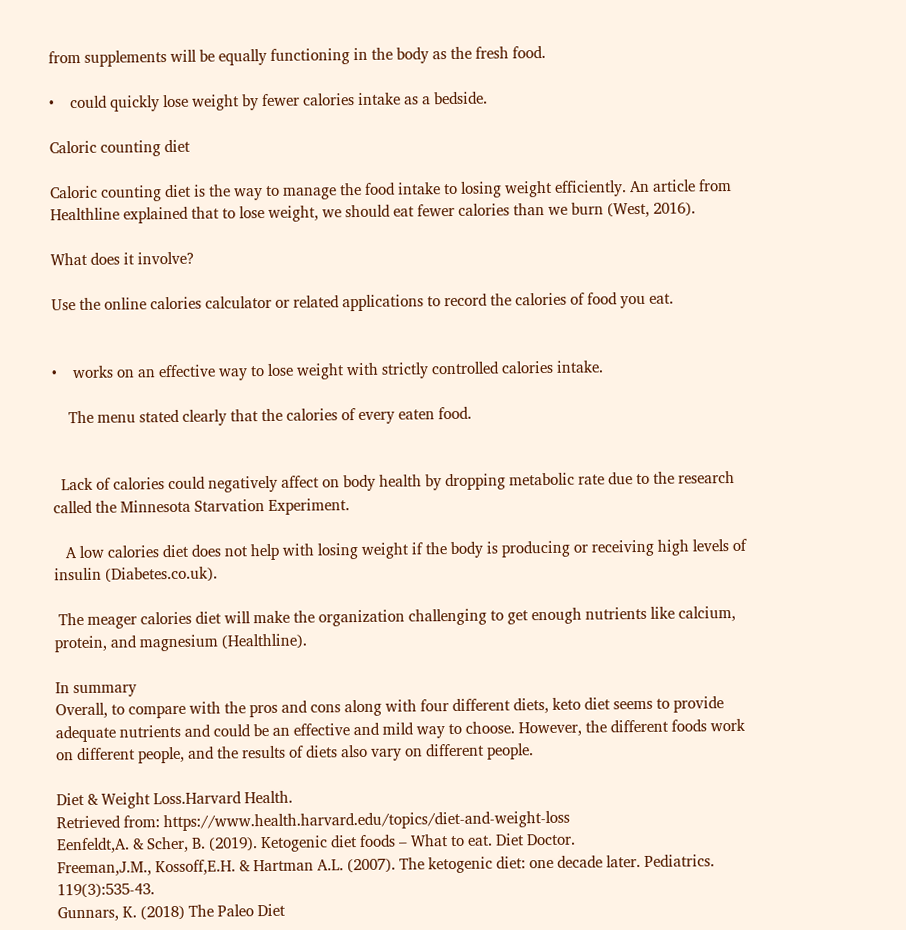from supplements will be equally functioning in the body as the fresh food.

•    could quickly lose weight by fewer calories intake as a bedside.

Caloric counting diet

Caloric counting diet is the way to manage the food intake to losing weight efficiently. An article from Healthline explained that to lose weight, we should eat fewer calories than we burn (West, 2016).

What does it involve?

Use the online calories calculator or related applications to record the calories of food you eat.


•    works on an effective way to lose weight with strictly controlled calories intake.

    The menu stated clearly that the calories of every eaten food.


  Lack of calories could negatively affect on body health by dropping metabolic rate due to the research called the Minnesota Starvation Experiment.

   A low calories diet does not help with losing weight if the body is producing or receiving high levels of insulin (Diabetes.co.uk).

 The meager calories diet will make the organization challenging to get enough nutrients like calcium, protein, and magnesium (Healthline).

In summary
Overall, to compare with the pros and cons along with four different diets, keto diet seems to provide adequate nutrients and could be an effective and mild way to choose. However, the different foods work on different people, and the results of diets also vary on different people.

Diet & Weight Loss.Harvard Health.
Retrieved from: https://www.health.harvard.edu/topics/diet-and-weight-loss
Eenfeldt,A. & Scher, B. (2019). Ketogenic diet foods – What to eat. Diet Doctor.
Freeman,J.M., Kossoff,E.H. & Hartman A.L. (2007). The ketogenic diet: one decade later. Pediatrics. 119(3):535-43.
Gunnars, K. (2018) The Paleo Diet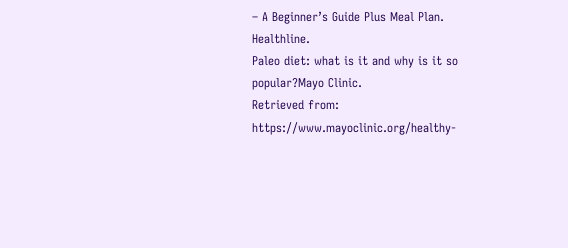– A Beginner’s Guide Plus Meal Plan. Healthline.
Paleo diet: what is it and why is it so popular?Mayo Clinic.
Retrieved from: https://www.mayoclinic.org/healthy-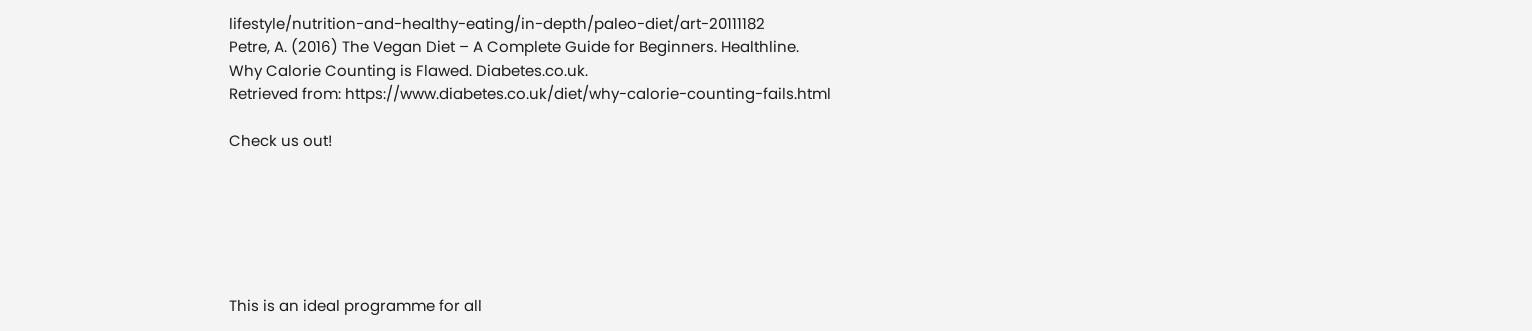lifestyle/nutrition-and-healthy-eating/in-depth/paleo-diet/art-20111182
Petre, A. (2016) The Vegan Diet – A Complete Guide for Beginners. Healthline.
Why Calorie Counting is Flawed. Diabetes.co.uk.
Retrieved from: https://www.diabetes.co.uk/diet/why-calorie-counting-fails.html

Check us out!






This is an ideal programme for all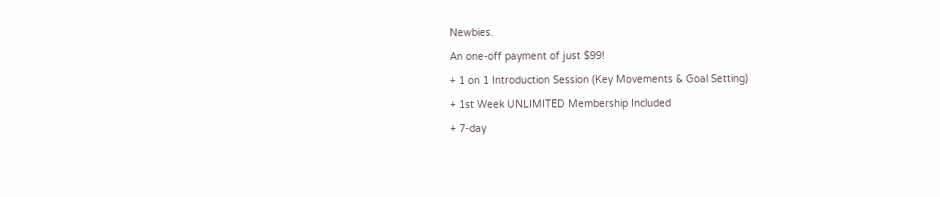Newbies.
An one-off payment of just $99!
+ 1 on 1 Introduction Session (Key Movements & Goal Setting)
+ 1st Week UNLIMITED Membership Included
+ 7-day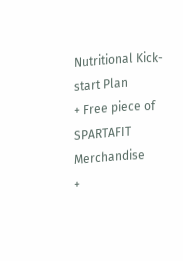Nutritional Kick-start Plan
+ Free piece of SPARTAFIT Merchandise
+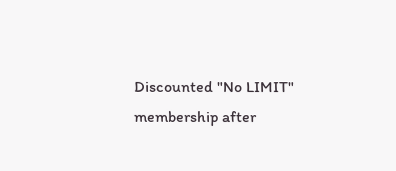Discounted "No LIMIT" membership after